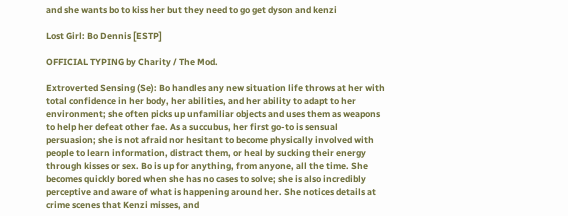and she wants bo to kiss her but they need to go get dyson and kenzi

Lost Girl: Bo Dennis [ESTP]

OFFICIAL TYPING by Charity / The Mod.

Extroverted Sensing (Se): Bo handles any new situation life throws at her with total confidence in her body, her abilities, and her ability to adapt to her environment; she often picks up unfamiliar objects and uses them as weapons to help her defeat other fae. As a succubus, her first go-to is sensual persuasion; she is not afraid nor hesitant to become physically involved with people to learn information, distract them, or heal by sucking their energy through kisses or sex. Bo is up for anything, from anyone, all the time. She becomes quickly bored when she has no cases to solve; she is also incredibly perceptive and aware of what is happening around her. She notices details at crime scenes that Kenzi misses, and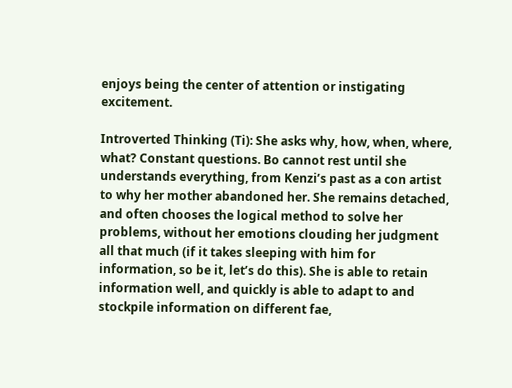enjoys being the center of attention or instigating excitement.

Introverted Thinking (Ti): She asks why, how, when, where, what? Constant questions. Bo cannot rest until she understands everything, from Kenzi’s past as a con artist to why her mother abandoned her. She remains detached, and often chooses the logical method to solve her problems, without her emotions clouding her judgment all that much (if it takes sleeping with him for information, so be it, let’s do this). She is able to retain information well, and quickly is able to adapt to and stockpile information on different fae,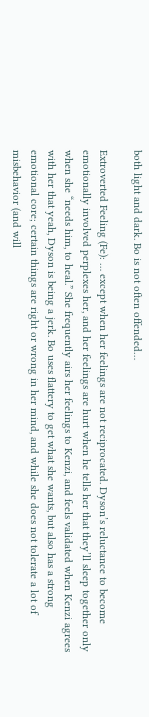both light and dark. Bo is not often offended…

Extroverted Feeling (Fe): … except when her feelings are not reciprocated. Dyson’s reluctance to become emotionally involved perplexes her, and her feelings are hurt when he tells her that they’ll sleep together only when she “needs him, to heal.” She frequently airs her feelings to Kenzi, and feels validated when Kenzi agrees with her that yeah, Dyson is being a jerk. Bo uses flattery to get what she wants, but also has a strong emotional core; certain things are right or wrong in her mind, and while she does not tolerate a lot of misbehavior (and will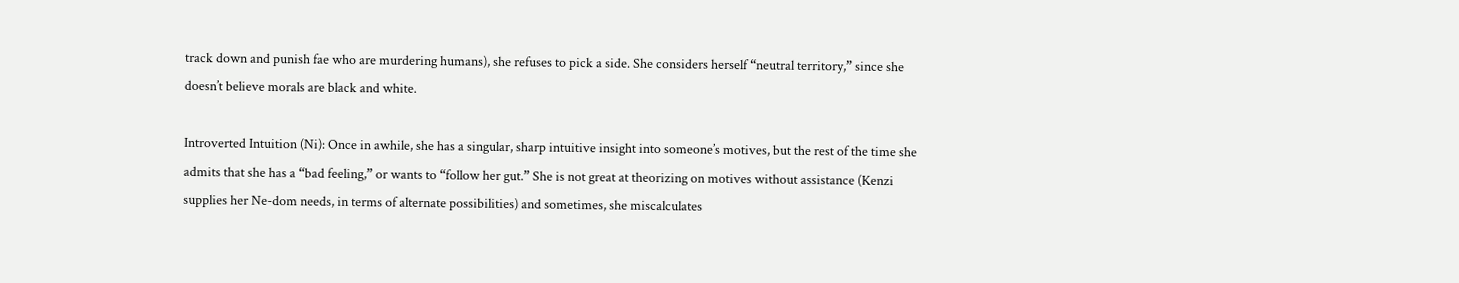track down and punish fae who are murdering humans), she refuses to pick a side. She considers herself “neutral territory,” since she doesn’t believe morals are black and white.

Introverted Intuition (Ni): Once in awhile, she has a singular, sharp intuitive insight into someone’s motives, but the rest of the time she admits that she has a “bad feeling,” or wants to “follow her gut.” She is not great at theorizing on motives without assistance (Kenzi supplies her Ne-dom needs, in terms of alternate possibilities) and sometimes, she miscalculates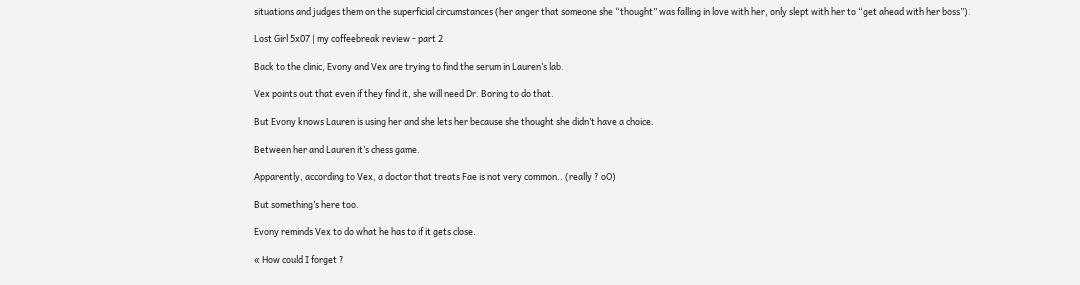situations and judges them on the superficial circumstances (her anger that someone she “thought” was falling in love with her, only slept with her to “get ahead with her boss”).

Lost Girl 5x07 | my coffeebreak review - part 2

Back to the clinic, Evony and Vex are trying to find the serum in Lauren’s lab.

Vex points out that even if they find it, she will need Dr. Boring to do that.

But Evony knows Lauren is using her and she lets her because she thought she didn’t have a choice.

Between her and Lauren it’s chess game.

Apparently, according to Vex, a doctor that treats Fae is not very common.. (really ? oO)

But something’s here too.

Evony reminds Vex to do what he has to if it gets close.

« How could I forget ?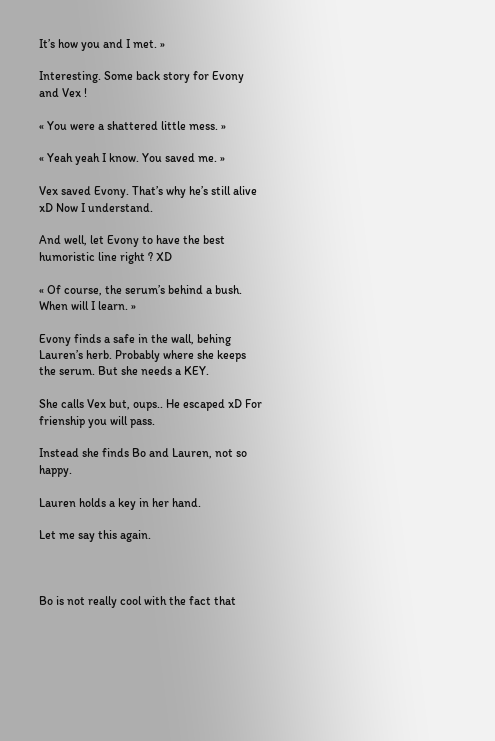It’s how you and I met. »

Interesting. Some back story for Evony and Vex !

« You were a shattered little mess. »

« Yeah yeah I know. You saved me. »

Vex saved Evony. That’s why he’s still alive xD Now I understand.

And well, let Evony to have the best humoristic line right ? XD

« Of course, the serum’s behind a bush. When will I learn. »

Evony finds a safe in the wall, behing Lauren’s herb. Probably where she keeps the serum. But she needs a KEY.

She calls Vex but, oups.. He escaped xD For frienship you will pass.

Instead she finds Bo and Lauren, not so happy.

Lauren holds a key in her hand.

Let me say this again.



Bo is not really cool with the fact that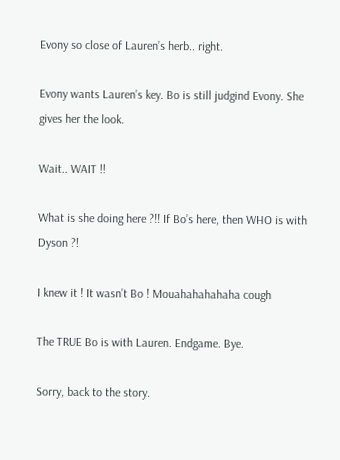Evony so close of Lauren’s herb.. right.

Evony wants Lauren’s key. Bo is still judgind Evony. She gives her the look.

Wait.. WAIT !!

What is she doing here ?!! If Bo’s here, then WHO is with Dyson ?!

I knew it ! It wasn’t Bo ! Mouahahahahaha cough

The TRUE Bo is with Lauren. Endgame. Bye.

Sorry, back to the story.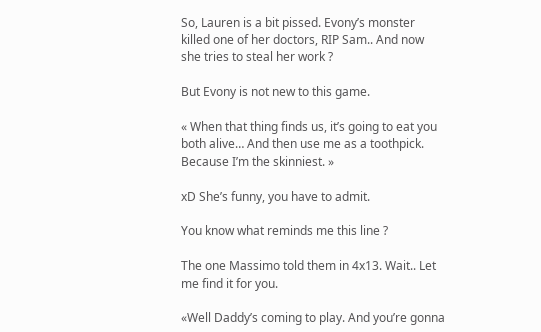So, Lauren is a bit pissed. Evony’s monster killed one of her doctors, RIP Sam.. And now she tries to steal her work ?

But Evony is not new to this game.

« When that thing finds us, it’s going to eat you both alive… And then use me as a toothpick. Because I’m the skinniest. »

xD She’s funny, you have to admit.

You know what reminds me this line ?

The one Massimo told them in 4x13. Wait.. Let me find it for you.

«Well Daddy’s coming to play. And you’re gonna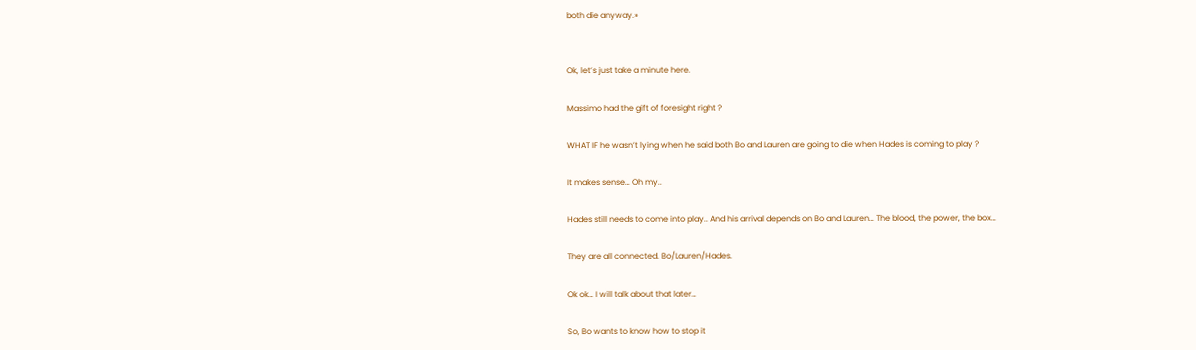both die anyway.»


Ok, let’s just take a minute here.

Massimo had the gift of foresight right ?

WHAT IF he wasn’t lying when he said both Bo and Lauren are going to die when Hades is coming to play ?

It makes sense… Oh my..

Hades still needs to come into play.. And his arrival depends on Bo and Lauren… The blood, the power, the box…

They are all connected. Bo/Lauren/Hades.

Ok ok… I will talk about that later…

So, Bo wants to know how to stop it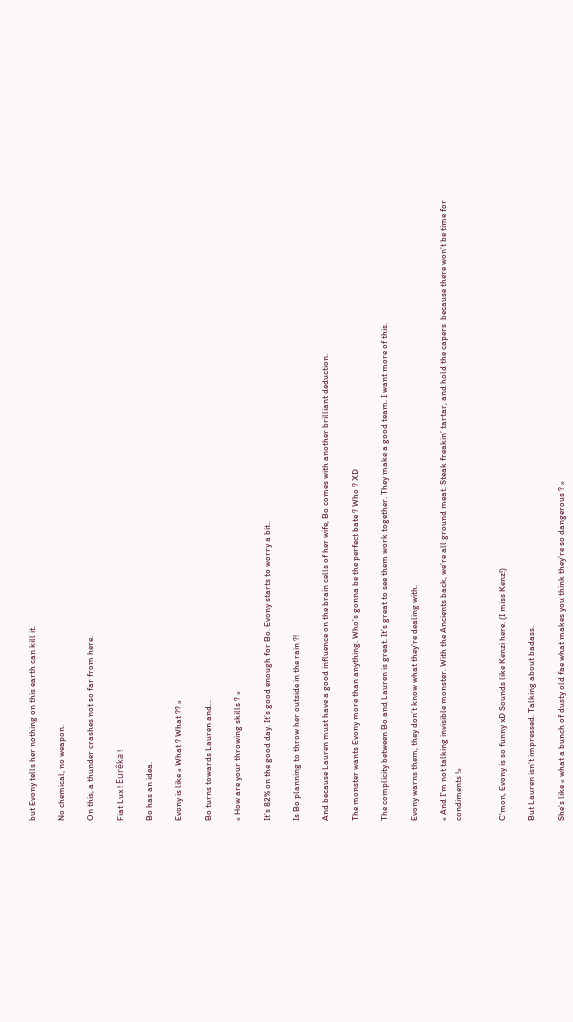but Evony tells her nothing on this earth can kill it.

No chemical, no weapon.

On this, a thunder crashes not so far from here.

Fiat Lux ! Eurêka !

Bo has an idea.

Evony is like « What ? What ?? »

Bo turns towards Lauren and…

« How are your throwing skills ? »

It’s 82% on the good day. It’s good enough for Bo. Evony starts to worry a bit..

Is Bo planning to throw her outside in the rain ?!

And because Lauren must have a good influence on the brain cells of her wife, Bo comes with another brilliant deduction.

The monster wants Evony more than anything. Who’s gonna be the perfect bate ? Who ? XD

The complicity between Bo and Lauren is great. It’s great to see them work together. They make a good team. I want more of this.

Evony warns them, they don’t know what they’re dealing with.

« And I’m not talking invisible monster. With the Ancients back, we’re all ground meat. Steak freakin’ tartar, and hold the capers  because there won’t be time for condiments !»


C'mon, Evony is so funny xD Sounds like Kenzi here. (I miss Kenz!)

But Lauren isn’t impressed. Talking about badass.

She’s like « what a bunch of dusty old fae what makes you think they’re so dangerous ? »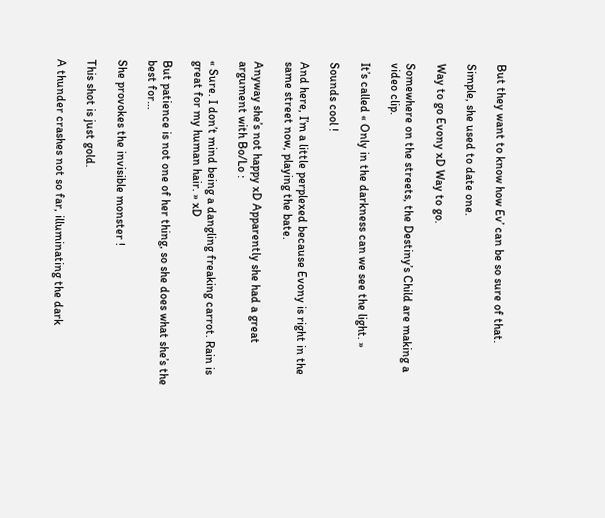But they want to know how Ev’ can be so sure of that.

Simple, she used to date one.

Way to go Evony xD Way to go.

Somewhere on the streets, the Destiny’s Child are making a video clip.

It’s called « Only in the darkness can we see the light. »

Sounds cool !

And here, I’m a little perplexed because Evony is right in the same street now, playing the bate.

Anyway she’s not happy xD Apparently she had a great argument with Bo/Lo :

« Sure. I don’t mind being a dangling freaking carrot. Rain is great for my human hair. » xD

But patience is not one of her thing, so she does what she’s the best for…

She provokes the invisible monster !

This shot is just gold.

A thunder crashes not so far, illuminating the dark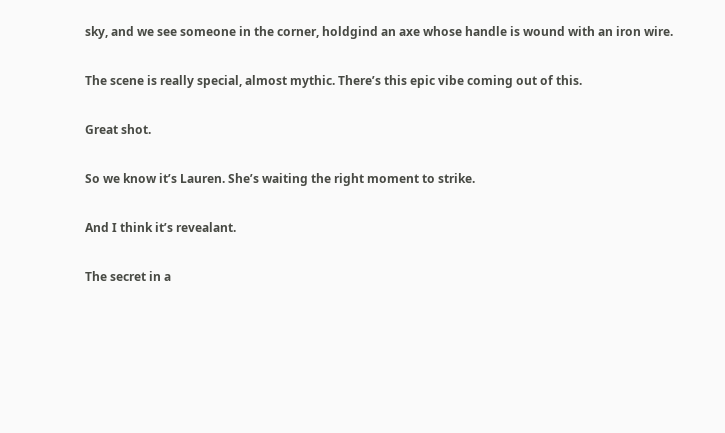sky, and we see someone in the corner, holdgind an axe whose handle is wound with an iron wire.

The scene is really special, almost mythic. There’s this epic vibe coming out of this.

Great shot.

So we know it’s Lauren. She’s waiting the right moment to strike.

And I think it’s revealant.

The secret in a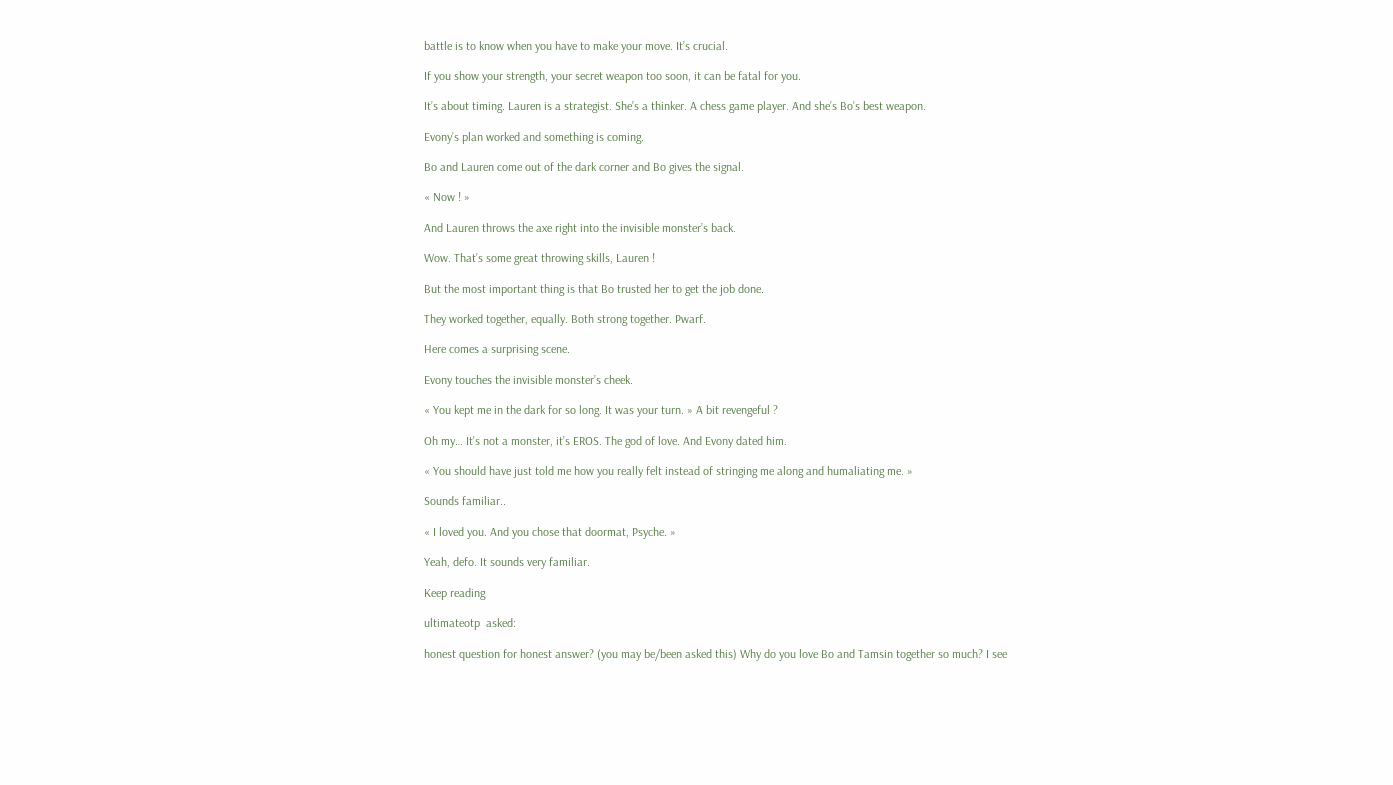battle is to know when you have to make your move. It’s crucial.

If you show your strength, your secret weapon too soon, it can be fatal for you.

It’s about timing. Lauren is a strategist. She’s a thinker. A chess game player. And she’s Bo’s best weapon.

Evony’s plan worked and something is coming.

Bo and Lauren come out of the dark corner and Bo gives the signal.

« Now ! »

And Lauren throws the axe right into the invisible monster’s back.

Wow. That’s some great throwing skills, Lauren !

But the most important thing is that Bo trusted her to get the job done.

They worked together, equally. Both strong together. Pwarf.

Here comes a surprising scene.

Evony touches the invisible monster’s cheek.

« You kept me in the dark for so long. It was your turn. » A bit revengeful ?

Oh my… It’s not a monster, it’s EROS. The god of love. And Evony dated him.

« You should have just told me how you really felt instead of stringing me along and humaliating me. »

Sounds familiar..

« I loved you. And you chose that doormat, Psyche. »

Yeah, defo. It sounds very familiar.

Keep reading

ultimateotp  asked:

honest question for honest answer? (you may be/been asked this) Why do you love Bo and Tamsin together so much? I see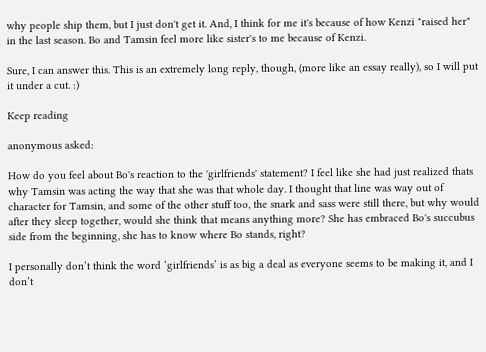why people ship them, but I just don't get it. And, I think for me it's because of how Kenzi "raised her" in the last season. Bo and Tamsin feel more like sister's to me because of Kenzi.

Sure, I can answer this. This is an extremely long reply, though, (more like an essay really), so I will put it under a cut. :)

Keep reading

anonymous asked:

How do you feel about Bo's reaction to the 'girlfriends' statement? I feel like she had just realized thats why Tamsin was acting the way that she was that whole day. I thought that line was way out of character for Tamsin, and some of the other stuff too, the snark and sass were still there, but why would after they sleep together, would she think that means anything more? She has embraced Bo's succubus side from the beginning, she has to know where Bo stands, right?

I personally don’t think the word ‘girlfriends’ is as big a deal as everyone seems to be making it, and I don’t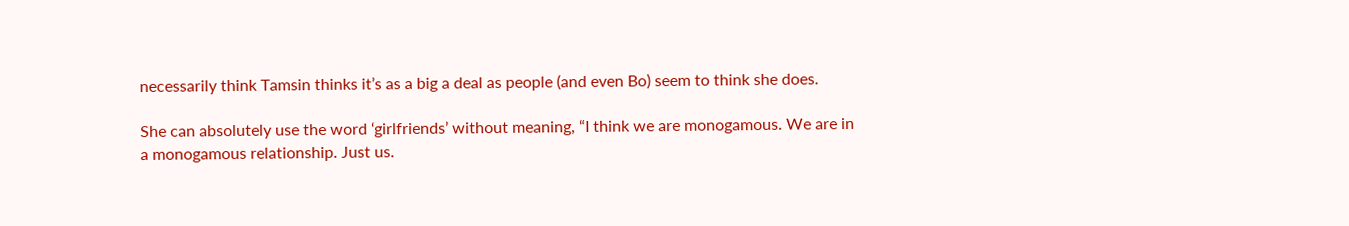necessarily think Tamsin thinks it’s as a big a deal as people (and even Bo) seem to think she does.

She can absolutely use the word ‘girlfriends’ without meaning, “I think we are monogamous. We are in a monogamous relationship. Just us.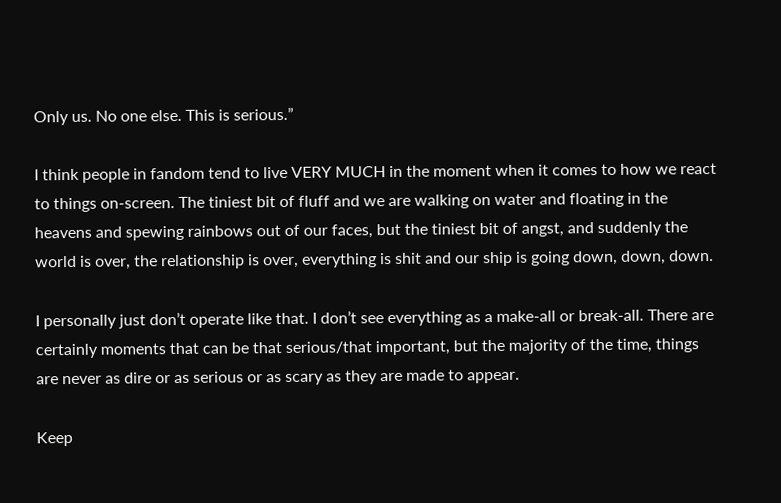Only us. No one else. This is serious.”

I think people in fandom tend to live VERY MUCH in the moment when it comes to how we react to things on-screen. The tiniest bit of fluff and we are walking on water and floating in the heavens and spewing rainbows out of our faces, but the tiniest bit of angst, and suddenly the world is over, the relationship is over, everything is shit and our ship is going down, down, down.

I personally just don’t operate like that. I don’t see everything as a make-all or break-all. There are certainly moments that can be that serious/that important, but the majority of the time, things are never as dire or as serious or as scary as they are made to appear.

Keep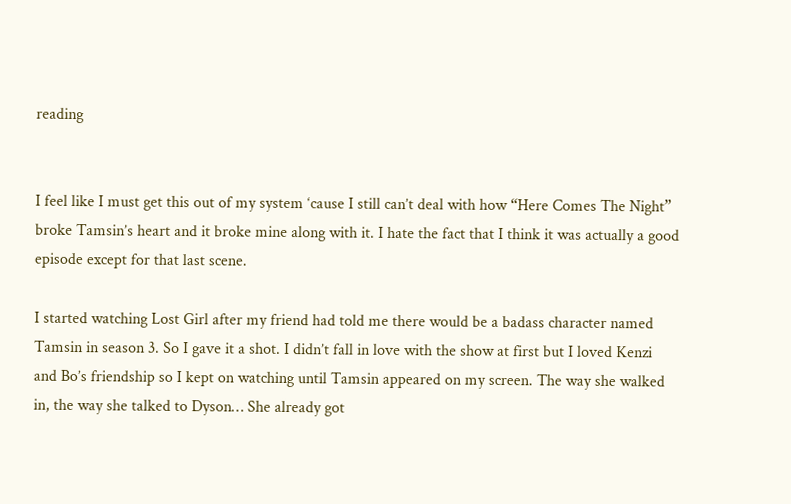reading


I feel like I must get this out of my system ‘cause I still can’t deal with how “Here Comes The Night” broke Tamsin’s heart and it broke mine along with it. I hate the fact that I think it was actually a good episode except for that last scene.

I started watching Lost Girl after my friend had told me there would be a badass character named Tamsin in season 3. So I gave it a shot. I didn’t fall in love with the show at first but I loved Kenzi and Bo’s friendship so I kept on watching until Tamsin appeared on my screen. The way she walked in, the way she talked to Dyson… She already got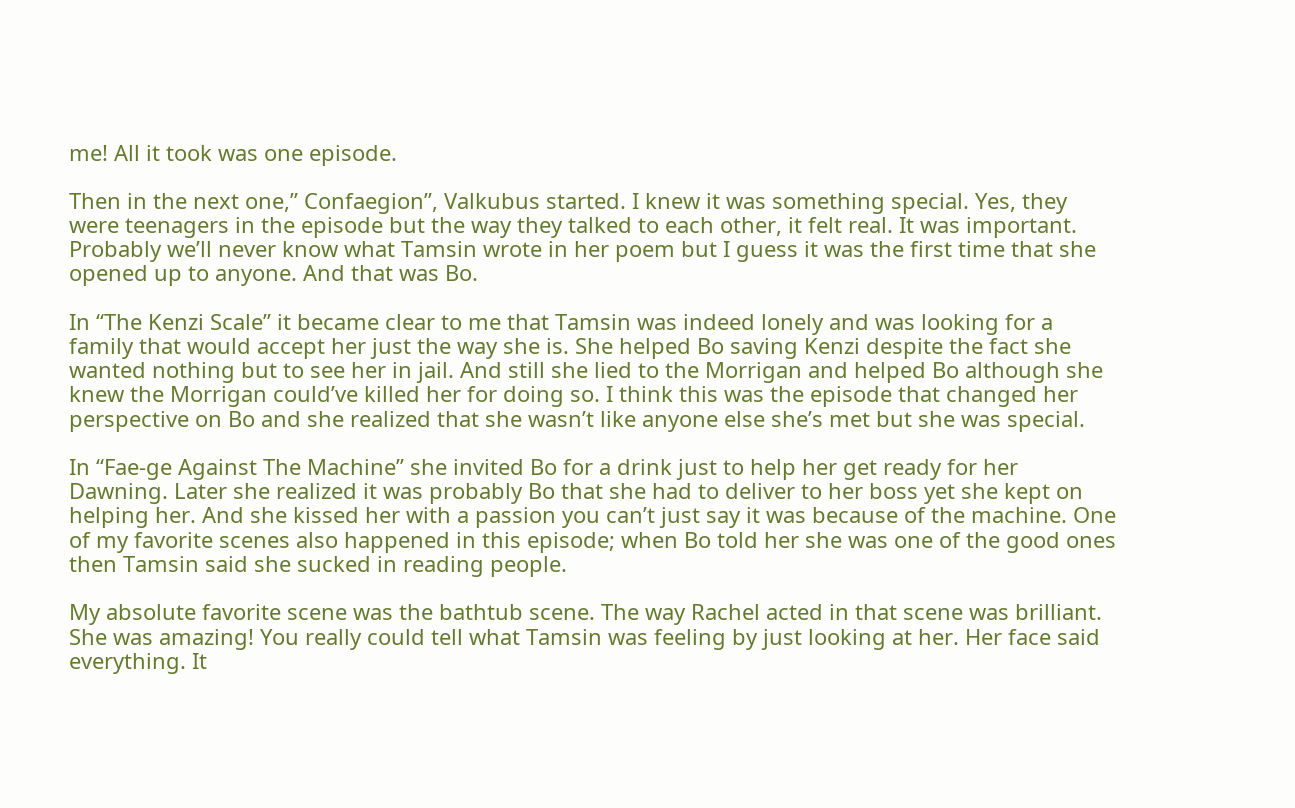me! All it took was one episode.

Then in the next one,” Confaegion”, Valkubus started. I knew it was something special. Yes, they were teenagers in the episode but the way they talked to each other, it felt real. It was important. Probably we’ll never know what Tamsin wrote in her poem but I guess it was the first time that she opened up to anyone. And that was Bo.

In “The Kenzi Scale” it became clear to me that Tamsin was indeed lonely and was looking for a family that would accept her just the way she is. She helped Bo saving Kenzi despite the fact she wanted nothing but to see her in jail. And still she lied to the Morrigan and helped Bo although she knew the Morrigan could’ve killed her for doing so. I think this was the episode that changed her perspective on Bo and she realized that she wasn’t like anyone else she’s met but she was special.

In “Fae-ge Against The Machine” she invited Bo for a drink just to help her get ready for her Dawning. Later she realized it was probably Bo that she had to deliver to her boss yet she kept on helping her. And she kissed her with a passion you can’t just say it was because of the machine. One of my favorite scenes also happened in this episode; when Bo told her she was one of the good ones then Tamsin said she sucked in reading people.

My absolute favorite scene was the bathtub scene. The way Rachel acted in that scene was brilliant. She was amazing! You really could tell what Tamsin was feeling by just looking at her. Her face said everything. It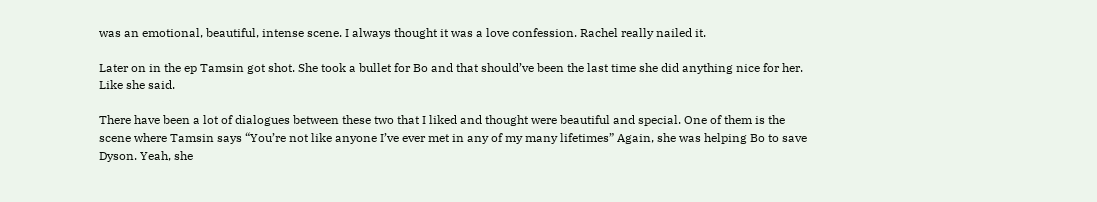was an emotional, beautiful, intense scene. I always thought it was a love confession. Rachel really nailed it.

Later on in the ep Tamsin got shot. She took a bullet for Bo and that should’ve been the last time she did anything nice for her. Like she said.

There have been a lot of dialogues between these two that I liked and thought were beautiful and special. One of them is the scene where Tamsin says “You’re not like anyone I’ve ever met in any of my many lifetimes” Again, she was helping Bo to save Dyson. Yeah, she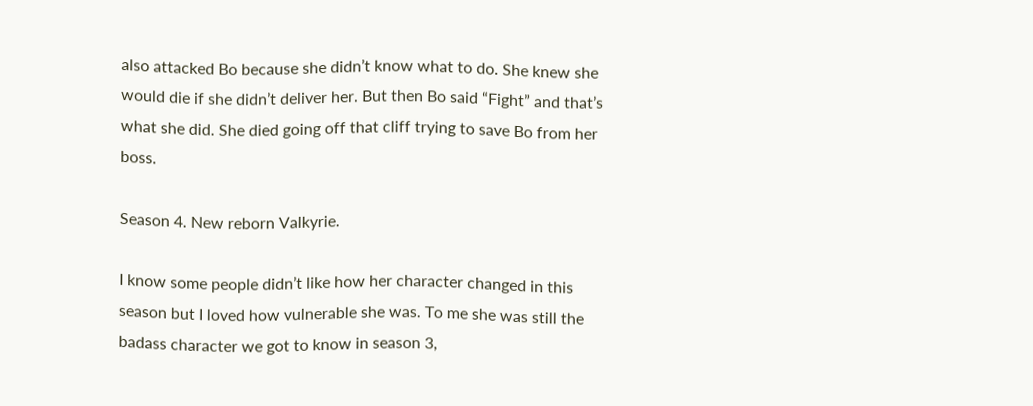also attacked Bo because she didn’t know what to do. She knew she would die if she didn’t deliver her. But then Bo said “Fight” and that’s what she did. She died going off that cliff trying to save Bo from her boss.

Season 4. New reborn Valkyrie.

I know some people didn’t like how her character changed in this season but I loved how vulnerable she was. To me she was still the badass character we got to know in season 3,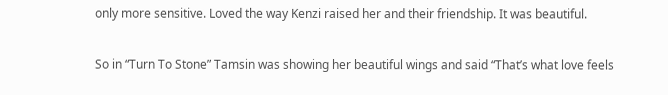only more sensitive. Loved the way Kenzi raised her and their friendship. It was beautiful.

So in “Turn To Stone” Tamsin was showing her beautiful wings and said “That’s what love feels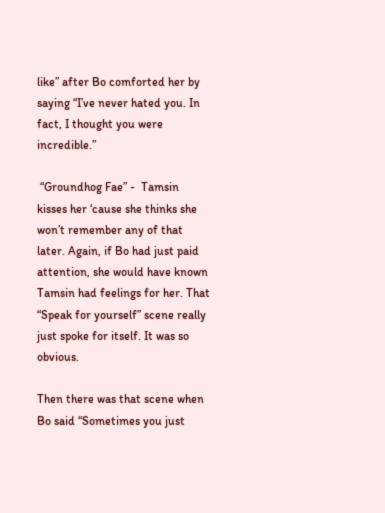like” after Bo comforted her by saying “I’ve never hated you. In fact, I thought you were incredible.”

 “Groundhog Fae” -  Tamsin kisses her ‘cause she thinks she won’t remember any of that later. Again, if Bo had just paid attention, she would have known Tamsin had feelings for her. That “Speak for yourself” scene really just spoke for itself. It was so obvious.

Then there was that scene when Bo said “Sometimes you just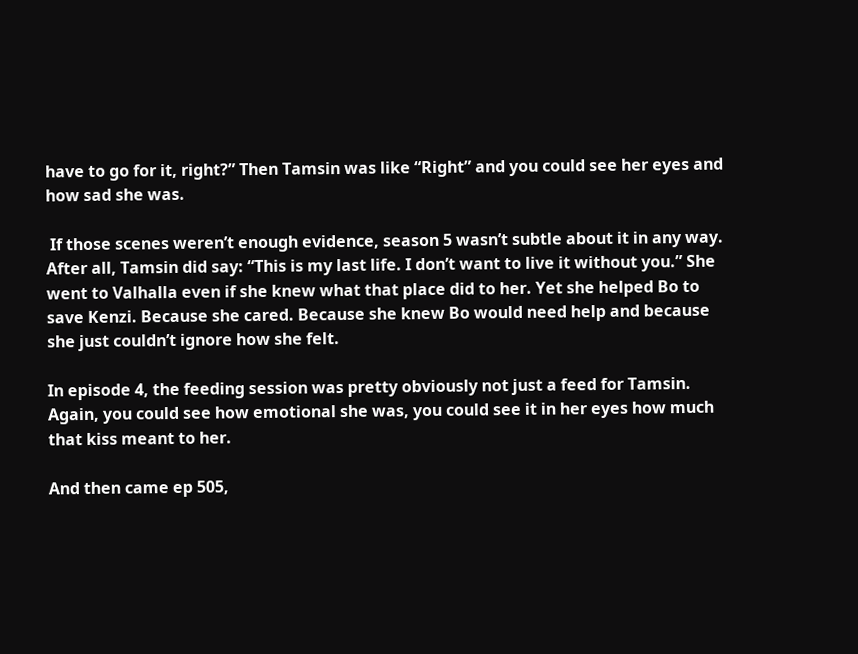have to go for it, right?” Then Tamsin was like “Right” and you could see her eyes and how sad she was.

 If those scenes weren’t enough evidence, season 5 wasn’t subtle about it in any way. After all, Tamsin did say: “This is my last life. I don’t want to live it without you.” She went to Valhalla even if she knew what that place did to her. Yet she helped Bo to save Kenzi. Because she cared. Because she knew Bo would need help and because she just couldn’t ignore how she felt.

In episode 4, the feeding session was pretty obviously not just a feed for Tamsin. Again, you could see how emotional she was, you could see it in her eyes how much that kiss meant to her.

And then came ep 505,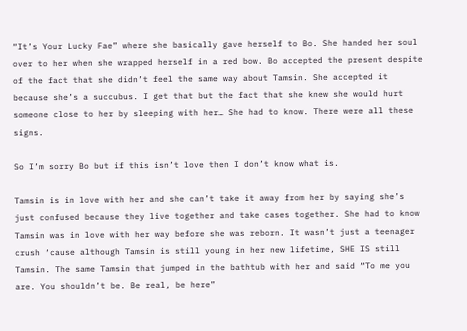“It’s Your Lucky Fae” where she basically gave herself to Bo. She handed her soul over to her when she wrapped herself in a red bow. Bo accepted the present despite of the fact that she didn’t feel the same way about Tamsin. She accepted it because she’s a succubus. I get that but the fact that she knew she would hurt someone close to her by sleeping with her… She had to know. There were all these signs.

So I’m sorry Bo but if this isn’t love then I don’t know what is.

Tamsin is in love with her and she can’t take it away from her by saying she’s just confused because they live together and take cases together. She had to know Tamsin was in love with her way before she was reborn. It wasn’t just a teenager crush ‘cause although Tamsin is still young in her new lifetime, SHE IS still Tamsin. The same Tamsin that jumped in the bathtub with her and said “To me you are. You shouldn’t be. Be real, be here”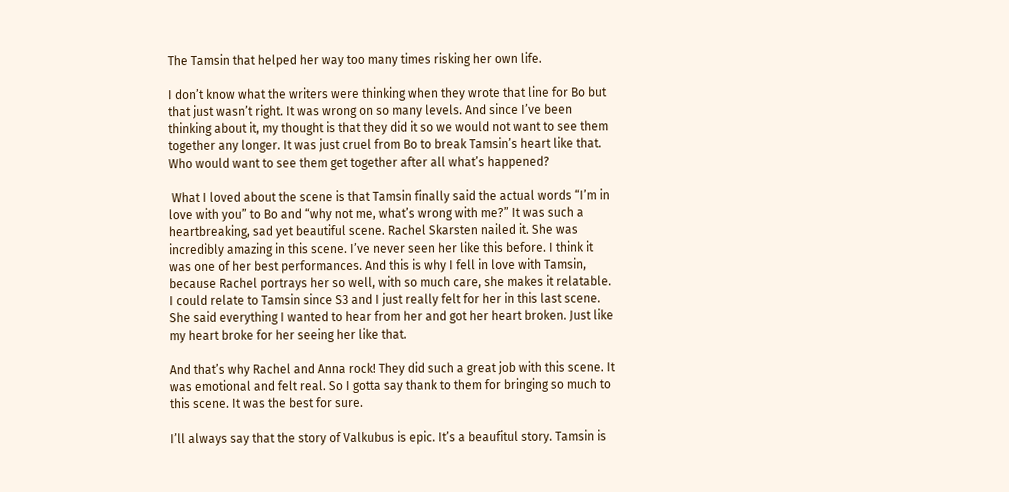The Tamsin that helped her way too many times risking her own life.

I don’t know what the writers were thinking when they wrote that line for Bo but that just wasn’t right. It was wrong on so many levels. And since I’ve been thinking about it, my thought is that they did it so we would not want to see them together any longer. It was just cruel from Bo to break Tamsin’s heart like that. Who would want to see them get together after all what’s happened?

 What I loved about the scene is that Tamsin finally said the actual words “I’m in love with you” to Bo and “why not me, what’s wrong with me?” It was such a heartbreaking, sad yet beautiful scene. Rachel Skarsten nailed it. She was incredibly amazing in this scene. I’ve never seen her like this before. I think it was one of her best performances. And this is why I fell in love with Tamsin, because Rachel portrays her so well, with so much care, she makes it relatable. I could relate to Tamsin since S3 and I just really felt for her in this last scene. She said everything I wanted to hear from her and got her heart broken. Just like my heart broke for her seeing her like that.

And that’s why Rachel and Anna rock! They did such a great job with this scene. It was emotional and felt real. So I gotta say thank to them for bringing so much to this scene. It was the best for sure.

I’ll always say that the story of Valkubus is epic. It’s a beaufitul story. Tamsin is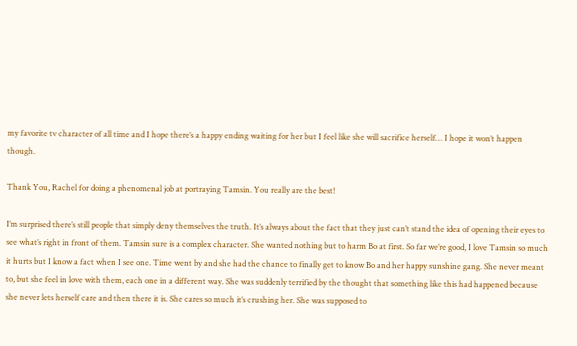my favorite tv character of all time and I hope there’s a happy ending waiting for her but I feel like she will sacrifice herself… I hope it won’t happen though.

Thank You, Rachel for doing a phenomenal job at portraying Tamsin. You really are the best!

I’m surprised there’s still people that simply deny themselves the truth. It’s always about the fact that they just can’t stand the idea of opening their eyes to see what’s right in front of them. Tamsin sure is a complex character. She wanted nothing but to harm Bo at first. So far we’re good, I love Tamsin so much it hurts but I know a fact when I see one. Time went by and she had the chance to finally get to know Bo and her happy sunshine gang. She never meant to, but she feel in love with them, each one in a different way. She was suddenly terrified by the thought that something like this had happened because she never lets herself care and then there it is. She cares so much it’s crushing her. She was supposed to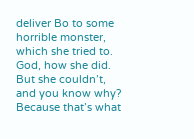deliver Bo to some horrible monster, which she tried to. God, how she did. But she couldn’t, and you know why? Because that’s what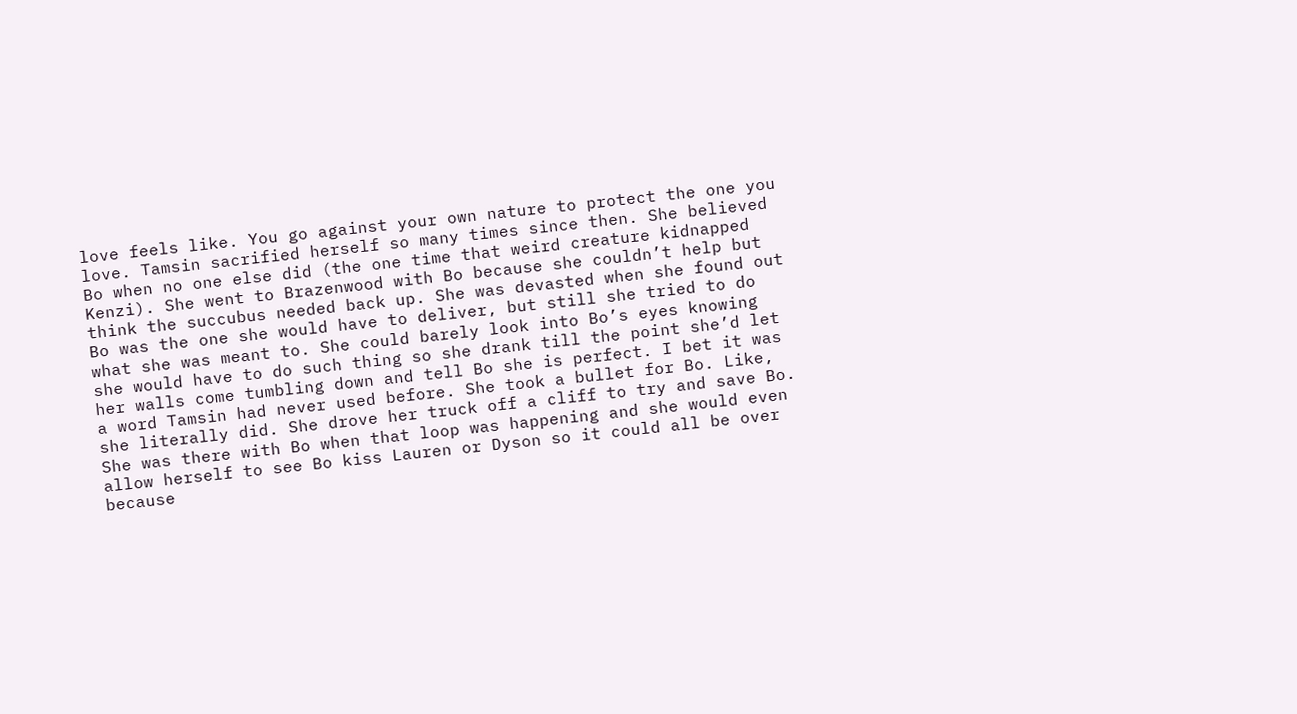love feels like. You go against your own nature to protect the one you love. Tamsin sacrified herself so many times since then. She believed Bo when no one else did (the one time that weird creature kidnapped Kenzi). She went to Brazenwood with Bo because she couldn’t help but think the succubus needed back up. She was devasted when she found out Bo was the one she would have to deliver, but still she tried to do what she was meant to. She could barely look into Bo’s eyes knowing she would have to do such thing so she drank till the point she’d let her walls come tumbling down and tell Bo she is perfect. I bet it was a word Tamsin had never used before. She took a bullet for Bo. Like, she literally did. She drove her truck off a cliff to try and save Bo. She was there with Bo when that loop was happening and she would even allow herself to see Bo kiss Lauren or Dyson so it could all be over because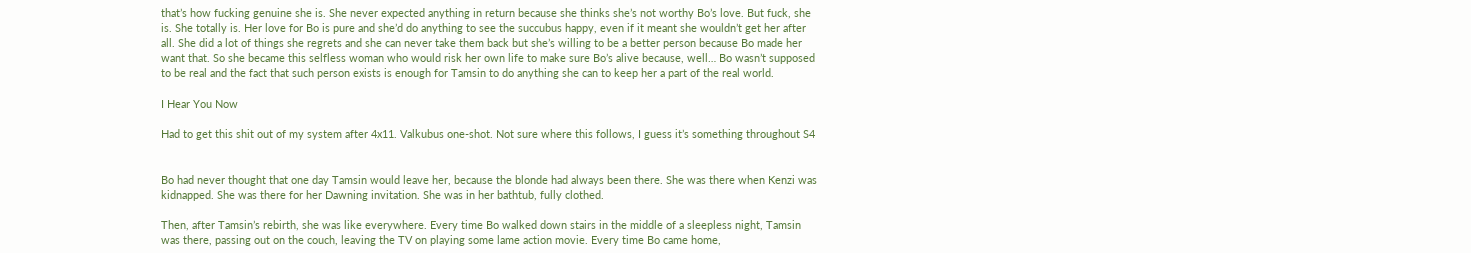that’s how fucking genuine she is. She never expected anything in return because she thinks she’s not worthy Bo’s love. But fuck, she is. She totally is. Her love for Bo is pure and she’d do anything to see the succubus happy, even if it meant she wouldn’t get her after all. She did a lot of things she regrets and she can never take them back but she’s willing to be a better person because Bo made her want that. So she became this selfless woman who would risk her own life to make sure Bo’s alive because, well… Bo wasn’t supposed to be real and the fact that such person exists is enough for Tamsin to do anything she can to keep her a part of the real world.

I Hear You Now

Had to get this shit out of my system after 4x11. Valkubus one-shot. Not sure where this follows, I guess it’s something throughout S4


Bo had never thought that one day Tamsin would leave her, because the blonde had always been there. She was there when Kenzi was kidnapped. She was there for her Dawning invitation. She was in her bathtub, fully clothed.

Then, after Tamsin’s rebirth, she was like everywhere. Every time Bo walked down stairs in the middle of a sleepless night, Tamsin was there, passing out on the couch, leaving the TV on playing some lame action movie. Every time Bo came home,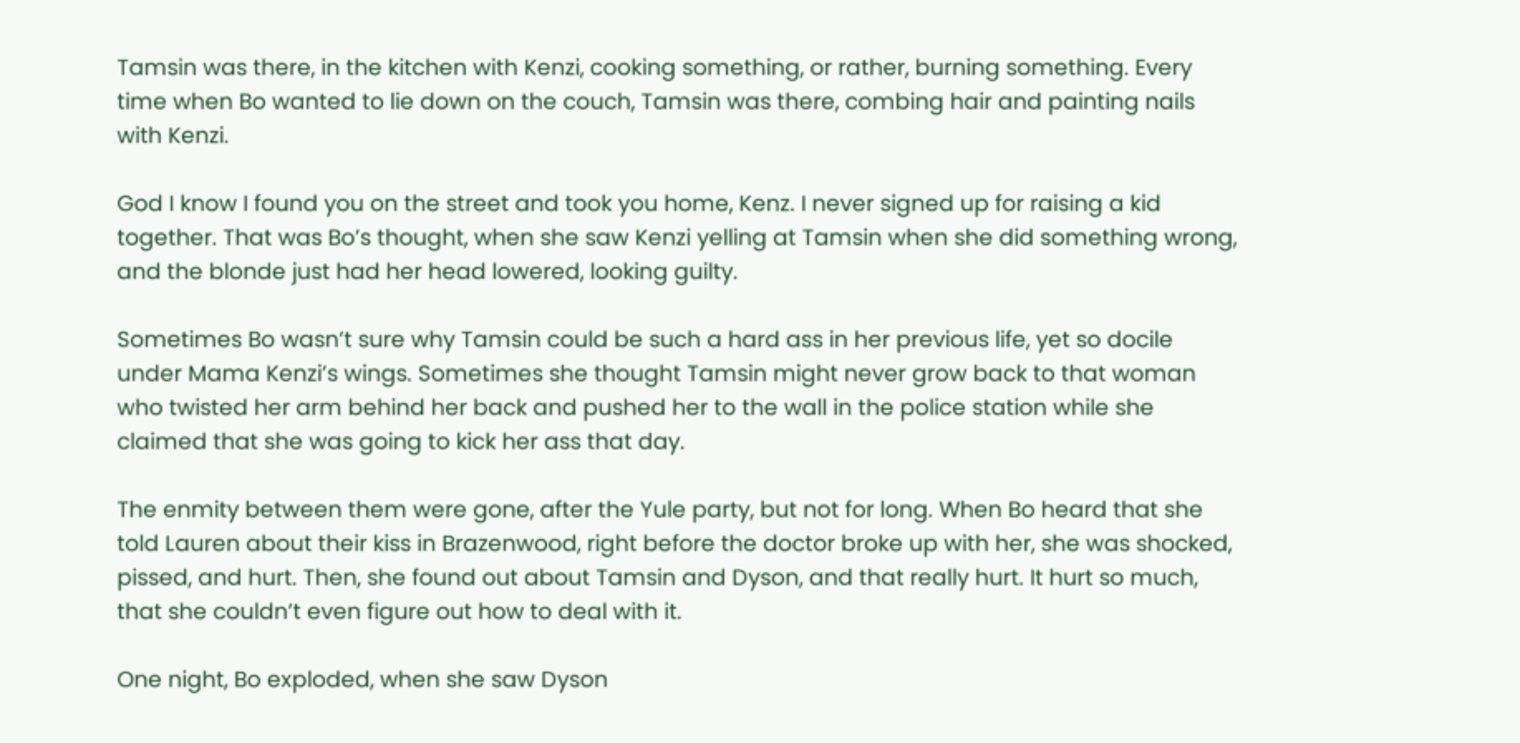Tamsin was there, in the kitchen with Kenzi, cooking something, or rather, burning something. Every time when Bo wanted to lie down on the couch, Tamsin was there, combing hair and painting nails with Kenzi.

God I know I found you on the street and took you home, Kenz. I never signed up for raising a kid together. That was Bo’s thought, when she saw Kenzi yelling at Tamsin when she did something wrong, and the blonde just had her head lowered, looking guilty.

Sometimes Bo wasn’t sure why Tamsin could be such a hard ass in her previous life, yet so docile under Mama Kenzi’s wings. Sometimes she thought Tamsin might never grow back to that woman who twisted her arm behind her back and pushed her to the wall in the police station while she claimed that she was going to kick her ass that day.

The enmity between them were gone, after the Yule party, but not for long. When Bo heard that she told Lauren about their kiss in Brazenwood, right before the doctor broke up with her, she was shocked, pissed, and hurt. Then, she found out about Tamsin and Dyson, and that really hurt. It hurt so much, that she couldn’t even figure out how to deal with it.

One night, Bo exploded, when she saw Dyson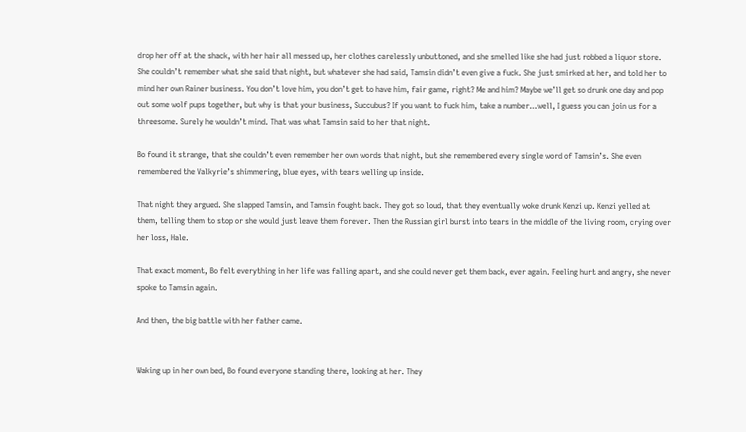drop her off at the shack, with her hair all messed up, her clothes carelessly unbuttoned, and she smelled like she had just robbed a liquor store. She couldn’t remember what she said that night, but whatever she had said, Tamsin didn’t even give a fuck. She just smirked at her, and told her to mind her own Rainer business. You don’t love him, you don’t get to have him, fair game, right? Me and him? Maybe we’ll get so drunk one day and pop out some wolf pups together, but why is that your business, Succubus? If you want to fuck him, take a number…well, I guess you can join us for a threesome. Surely he wouldn’t mind. That was what Tamsin said to her that night.

Bo found it strange, that she couldn’t even remember her own words that night, but she remembered every single word of Tamsin’s. She even remembered the Valkyrie’s shimmering, blue eyes, with tears welling up inside.

That night they argued. She slapped Tamsin, and Tamsin fought back. They got so loud, that they eventually woke drunk Kenzi up. Kenzi yelled at them, telling them to stop or she would just leave them forever. Then the Russian girl burst into tears in the middle of the living room, crying over her loss, Hale.

That exact moment, Bo felt everything in her life was falling apart, and she could never get them back, ever again. Feeling hurt and angry, she never spoke to Tamsin again.

And then, the big battle with her father came.


Waking up in her own bed, Bo found everyone standing there, looking at her. They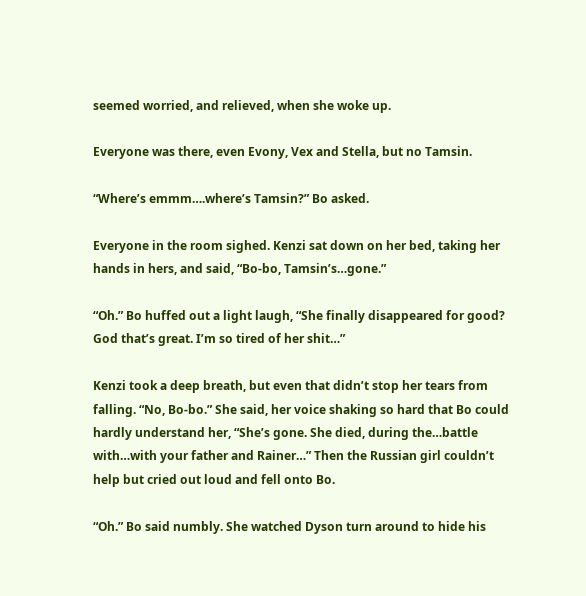seemed worried, and relieved, when she woke up.

Everyone was there, even Evony, Vex and Stella, but no Tamsin.

“Where’s emmm….where’s Tamsin?” Bo asked.

Everyone in the room sighed. Kenzi sat down on her bed, taking her hands in hers, and said, “Bo-bo, Tamsin’s…gone.”

“Oh.” Bo huffed out a light laugh, “She finally disappeared for good? God that’s great. I’m so tired of her shit…”

Kenzi took a deep breath, but even that didn’t stop her tears from falling. “No, Bo-bo.” She said, her voice shaking so hard that Bo could hardly understand her, “She’s gone. She died, during the…battle with…with your father and Rainer…” Then the Russian girl couldn’t help but cried out loud and fell onto Bo.

“Oh.” Bo said numbly. She watched Dyson turn around to hide his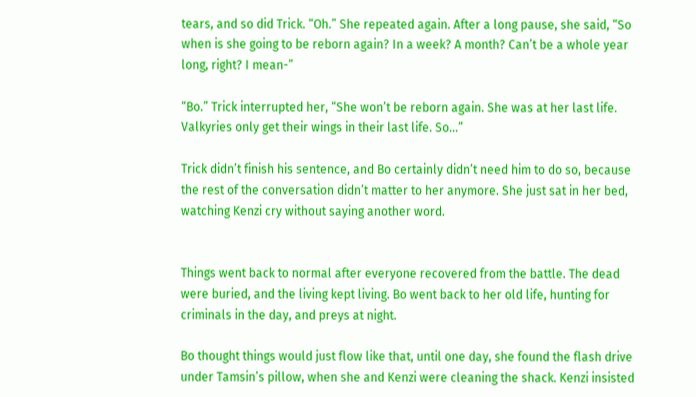tears, and so did Trick. “Oh.” She repeated again. After a long pause, she said, “So when is she going to be reborn again? In a week? A month? Can’t be a whole year long, right? I mean-”

“Bo.” Trick interrupted her, “She won’t be reborn again. She was at her last life. Valkyries only get their wings in their last life. So…”

Trick didn’t finish his sentence, and Bo certainly didn’t need him to do so, because the rest of the conversation didn’t matter to her anymore. She just sat in her bed, watching Kenzi cry without saying another word.


Things went back to normal after everyone recovered from the battle. The dead were buried, and the living kept living. Bo went back to her old life, hunting for criminals in the day, and preys at night.

Bo thought things would just flow like that, until one day, she found the flash drive under Tamsin’s pillow, when she and Kenzi were cleaning the shack. Kenzi insisted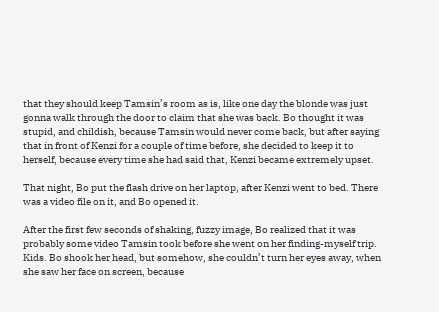that they should keep Tamsin’s room as is, like one day the blonde was just gonna walk through the door to claim that she was back. Bo thought it was stupid, and childish, because Tamsin would never come back, but after saying that in front of Kenzi for a couple of time before, she decided to keep it to herself, because every time she had said that, Kenzi became extremely upset.

That night, Bo put the flash drive on her laptop, after Kenzi went to bed. There was a video file on it, and Bo opened it.

After the first few seconds of shaking, fuzzy image, Bo realized that it was probably some video Tamsin took before she went on her finding-myself trip. Kids. Bo shook her head, but somehow, she couldn’t turn her eyes away, when she saw her face on screen, because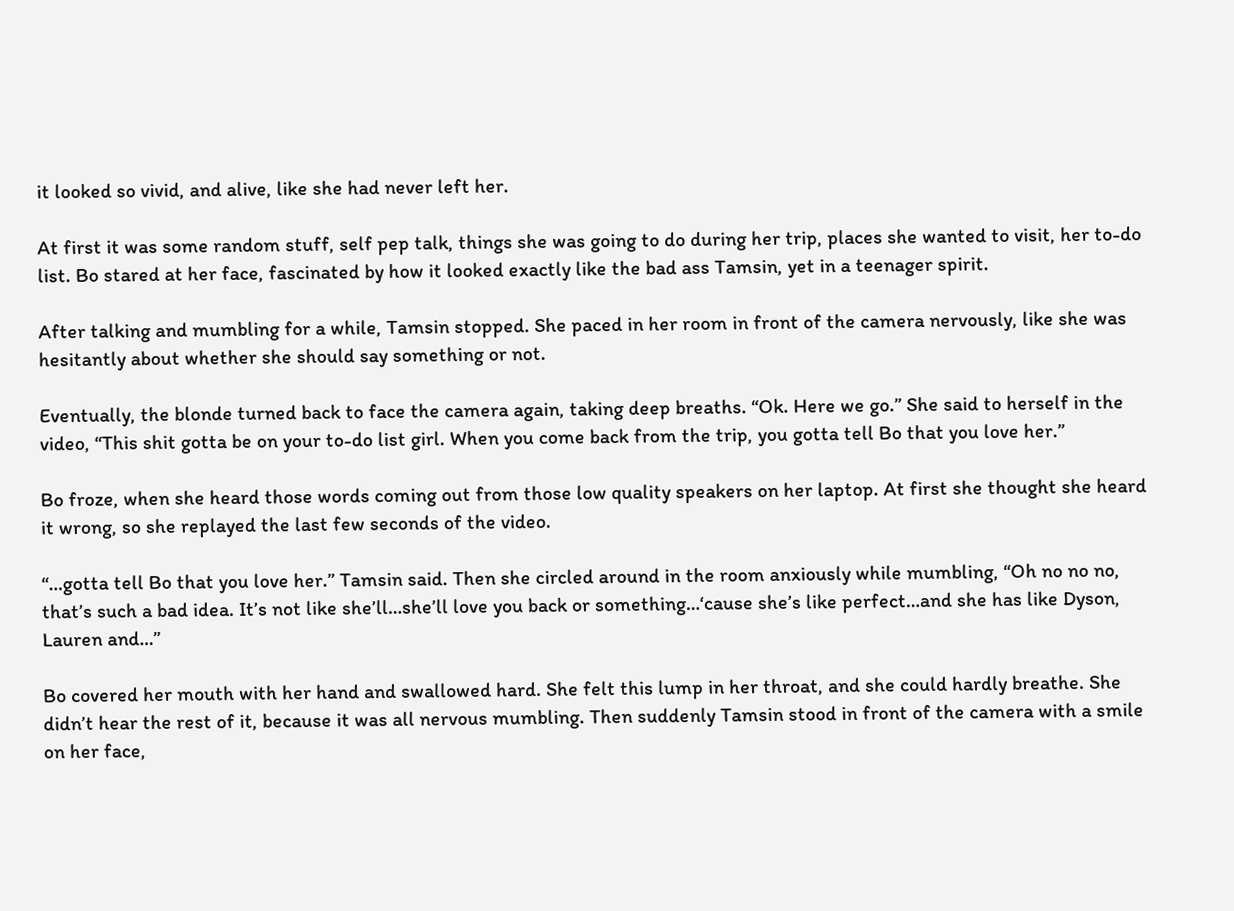it looked so vivid, and alive, like she had never left her.

At first it was some random stuff, self pep talk, things she was going to do during her trip, places she wanted to visit, her to-do list. Bo stared at her face, fascinated by how it looked exactly like the bad ass Tamsin, yet in a teenager spirit.

After talking and mumbling for a while, Tamsin stopped. She paced in her room in front of the camera nervously, like she was hesitantly about whether she should say something or not.

Eventually, the blonde turned back to face the camera again, taking deep breaths. “Ok. Here we go.” She said to herself in the video, “This shit gotta be on your to-do list girl. When you come back from the trip, you gotta tell Bo that you love her.”

Bo froze, when she heard those words coming out from those low quality speakers on her laptop. At first she thought she heard it wrong, so she replayed the last few seconds of the video.

“…gotta tell Bo that you love her.” Tamsin said. Then she circled around in the room anxiously while mumbling, “Oh no no no, that’s such a bad idea. It’s not like she’ll…she’ll love you back or something…‘cause she’s like perfect…and she has like Dyson, Lauren and…”

Bo covered her mouth with her hand and swallowed hard. She felt this lump in her throat, and she could hardly breathe. She didn’t hear the rest of it, because it was all nervous mumbling. Then suddenly Tamsin stood in front of the camera with a smile on her face,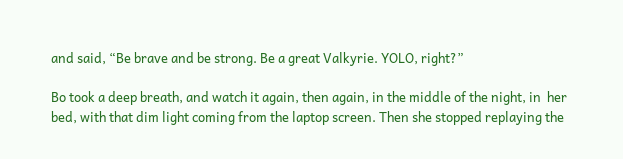and said, “Be brave and be strong. Be a great Valkyrie. YOLO, right?”

Bo took a deep breath, and watch it again, then again, in the middle of the night, in  her bed, with that dim light coming from the laptop screen. Then she stopped replaying the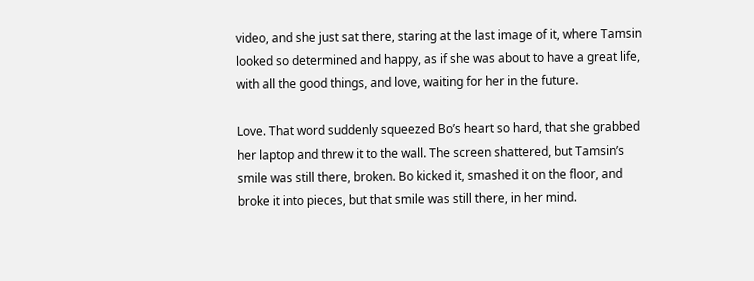video, and she just sat there, staring at the last image of it, where Tamsin looked so determined and happy, as if she was about to have a great life, with all the good things, and love, waiting for her in the future.

Love. That word suddenly squeezed Bo’s heart so hard, that she grabbed her laptop and threw it to the wall. The screen shattered, but Tamsin’s smile was still there, broken. Bo kicked it, smashed it on the floor, and broke it into pieces, but that smile was still there, in her mind.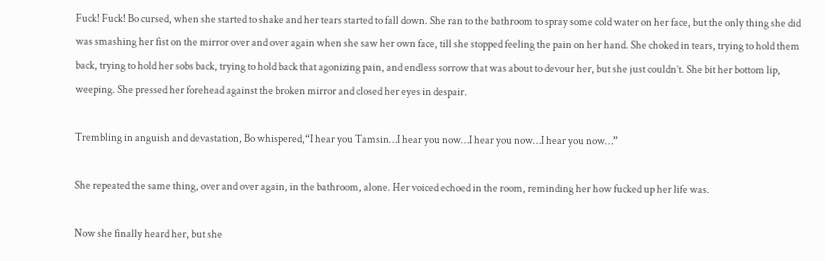Fuck! Fuck! Bo cursed, when she started to shake and her tears started to fall down. She ran to the bathroom to spray some cold water on her face, but the only thing she did was smashing her fist on the mirror over and over again when she saw her own face, till she stopped feeling the pain on her hand. She choked in tears, trying to hold them back, trying to hold her sobs back, trying to hold back that agonizing pain, and endless sorrow that was about to devour her, but she just couldn’t. She bit her bottom lip, weeping. She pressed her forehead against the broken mirror and closed her eyes in despair.

Trembling in anguish and devastation, Bo whispered,“I hear you Tamsin…I hear you now…I hear you now…I hear you now…”

She repeated the same thing, over and over again, in the bathroom, alone. Her voiced echoed in the room, reminding her how fucked up her life was.

Now she finally heard her, but she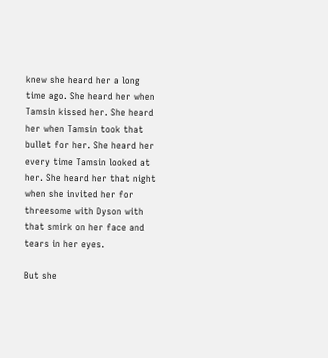knew she heard her a long time ago. She heard her when Tamsin kissed her. She heard her when Tamsin took that bullet for her. She heard her every time Tamsin looked at her. She heard her that night when she invited her for threesome with Dyson with that smirk on her face and tears in her eyes.

But she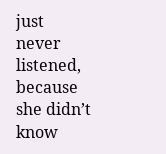just never listened, because she didn’t know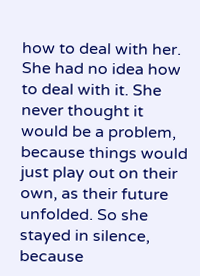how to deal with her. She had no idea how to deal with it. She never thought it would be a problem, because things would just play out on their own, as their future unfolded. So she stayed in silence, because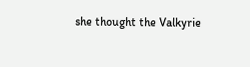she thought the Valkyrie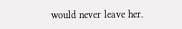would never leave her.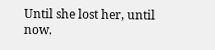Until she lost her, until now.